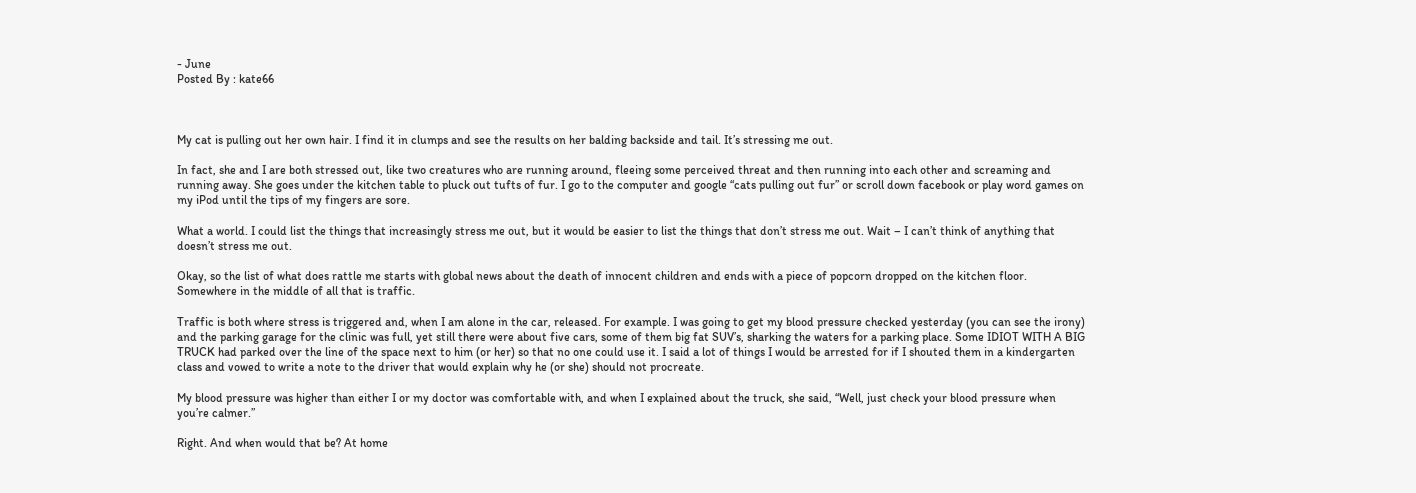- June
Posted By : kate66



My cat is pulling out her own hair. I find it in clumps and see the results on her balding backside and tail. It’s stressing me out.

In fact, she and I are both stressed out, like two creatures who are running around, fleeing some perceived threat and then running into each other and screaming and running away. She goes under the kitchen table to pluck out tufts of fur. I go to the computer and google “cats pulling out fur” or scroll down facebook or play word games on my iPod until the tips of my fingers are sore.

What a world. I could list the things that increasingly stress me out, but it would be easier to list the things that don’t stress me out. Wait – I can’t think of anything that doesn’t stress me out.

Okay, so the list of what does rattle me starts with global news about the death of innocent children and ends with a piece of popcorn dropped on the kitchen floor. Somewhere in the middle of all that is traffic.

Traffic is both where stress is triggered and, when I am alone in the car, released. For example. I was going to get my blood pressure checked yesterday (you can see the irony) and the parking garage for the clinic was full, yet still there were about five cars, some of them big fat SUV’s, sharking the waters for a parking place. Some IDIOT WITH A BIG TRUCK had parked over the line of the space next to him (or her) so that no one could use it. I said a lot of things I would be arrested for if I shouted them in a kindergarten class and vowed to write a note to the driver that would explain why he (or she) should not procreate.

My blood pressure was higher than either I or my doctor was comfortable with, and when I explained about the truck, she said, “Well, just check your blood pressure when you’re calmer.”

Right. And when would that be? At home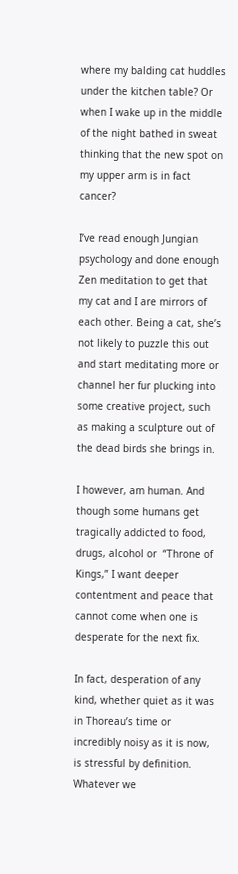where my balding cat huddles under the kitchen table? Or when I wake up in the middle of the night bathed in sweat thinking that the new spot on my upper arm is in fact cancer?

I’ve read enough Jungian psychology and done enough Zen meditation to get that my cat and I are mirrors of each other. Being a cat, she’s not likely to puzzle this out and start meditating more or channel her fur plucking into some creative project, such as making a sculpture out of the dead birds she brings in.

I however, am human. And though some humans get tragically addicted to food, drugs, alcohol or  “Throne of Kings,” I want deeper contentment and peace that cannot come when one is desperate for the next fix.

In fact, desperation of any kind, whether quiet as it was in Thoreau’s time or incredibly noisy as it is now, is stressful by definition. Whatever we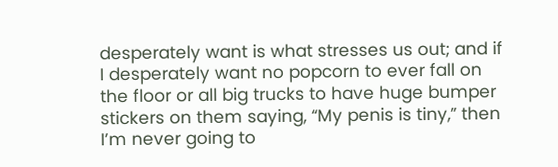desperately want is what stresses us out; and if I desperately want no popcorn to ever fall on the floor or all big trucks to have huge bumper stickers on them saying, “My penis is tiny,” then I’m never going to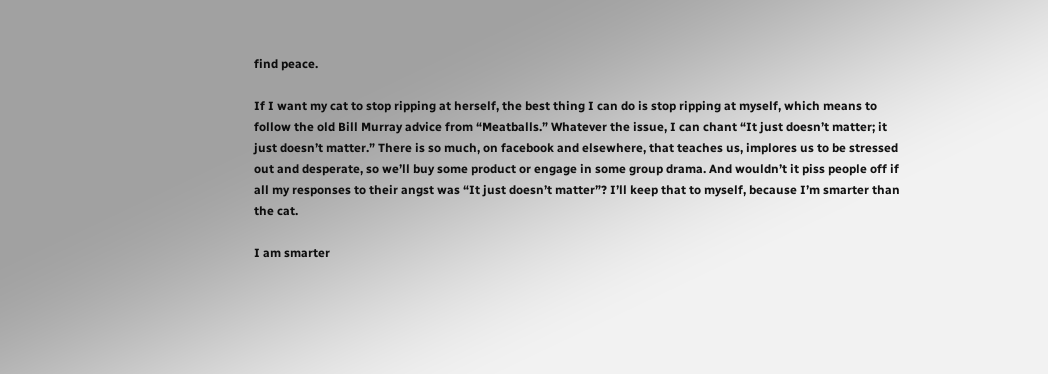find peace.

If I want my cat to stop ripping at herself, the best thing I can do is stop ripping at myself, which means to follow the old Bill Murray advice from “Meatballs.” Whatever the issue, I can chant “It just doesn’t matter; it just doesn’t matter.” There is so much, on facebook and elsewhere, that teaches us, implores us to be stressed out and desperate, so we’ll buy some product or engage in some group drama. And wouldn’t it piss people off if all my responses to their angst was “It just doesn’t matter”? I’ll keep that to myself, because I’m smarter than the cat.

I am smarter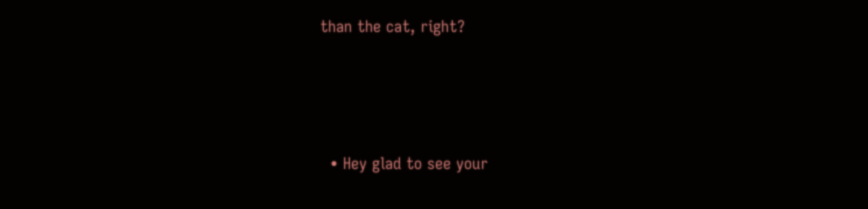than the cat, right?






  • Hey glad to see your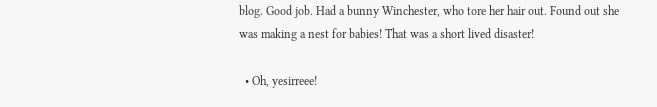blog. Good job. Had a bunny Winchester, who tore her hair out. Found out she was making a nest for babies! That was a short lived disaster!

  • Oh, yesirreee!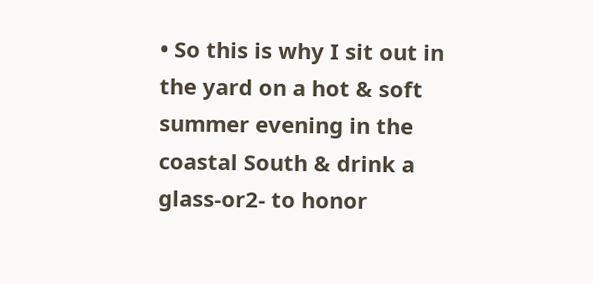• So this is why I sit out in the yard on a hot & soft summer evening in the coastal South & drink a glass-or2- to honor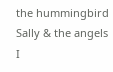the hummingbird Sally & the angels I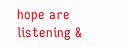hope are listening &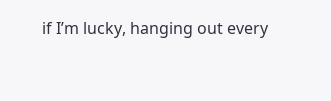if I’m lucky, hanging out every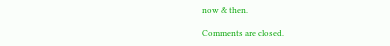now & then.

Comments are closed.